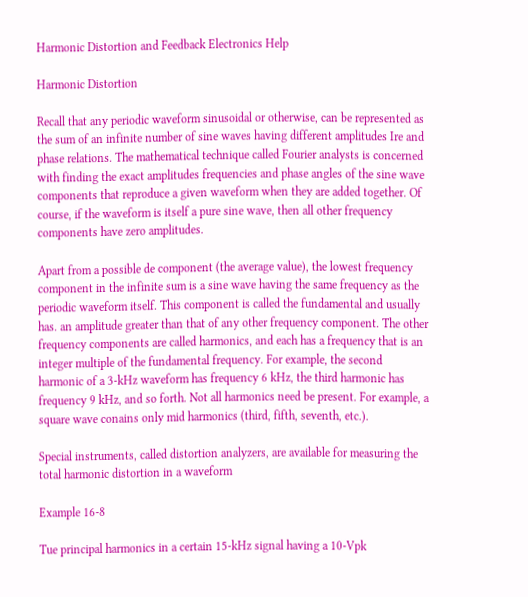Harmonic Distortion and Feedback Electronics Help

Harmonic Distortion

Recall that any periodic waveform sinusoidal or otherwise, can be represented as the sum of an infinite number of sine waves having different amplitudes Ire and phase relations. The mathematical technique called Fourier analysts is concerned with finding the exact amplitudes frequencies and phase angles of the sine wave components that reproduce a given waveform when they are added together. Of course, if the waveform is itself a pure sine wave, then all other frequency components have zero amplitudes.

Apart from a possible de component (the average value), the lowest frequency component in the infinite sum is a sine wave having the same frequency as the periodic waveform itself. This component is called the fundamental and usually has. an amplitude greater than that of any other frequency component. The other frequency components are called harmonics, and each has a frequency that is an integer multiple of the fundamental frequency. For example, the second harmonic of a 3-kHz waveform has frequency 6 kHz, the third harmonic has frequency 9 kHz, and so forth. Not all harmonics need be present. For example, a square wave conains only mid harmonics (third, fifth, seventh, etc.).

Special instruments, called distortion analyzers, are available for measuring the total harmonic distortion in a waveform

Example 16-8

Tue principal harmonics in a certain 15-kHz signal having a 10-Vpk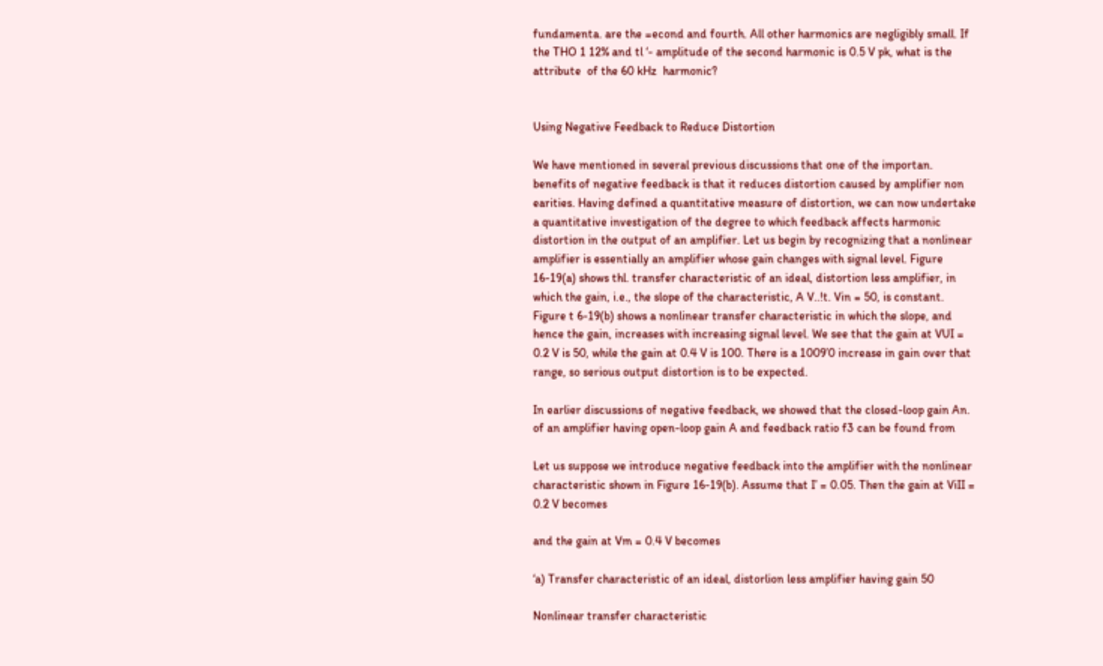fundamenta. are the =econd and fourth. All other harmonics are negligibly small. If the THO 1 12% and tl ‘- amplitude of the second harmonic is 0.5 V pk, what is the attribute  of the 60 kHz  harmonic?


Using Negative Feedback to Reduce Distortion

We have mentioned in several previous discussions that one of the importan. benefits of negative feedback is that it reduces distortion caused by amplifier non earities. Having defined a quantitative measure of distortion, we can now undertake a quantitative investigation of the degree to which feedback affects harmonic distortion in the output of an amplifier. Let us begin by recognizing that a nonlinear amplifier is essentially an amplifier whose gain changes with signal level. Figure 16-19(a) shows thl. transfer characteristic of an ideal, distortion less amplifier, in which the gain, i.e., the slope of the characteristic, A V..!t. Vin = 50, is constant. Figure t 6-19(b) shows a nonlinear transfer characteristic in which the slope, and hence the gain, increases with increasing signal level. We see that the gain at VUI = 0.2 V is 50, while the gain at 0.4 V is 100. There is a 1009’0 increase in gain over that range, so serious output distortion is to be expected.

In earlier discussions of negative feedback, we showed that the closed-loop gain An. of an amplifier having open-loop gain A and feedback ratio f3 can be found from

Let us suppose we introduce negative feedback into the amplifier with the nonlinear characteristic shown in Figure 16-19(b). Assume that I’ = 0.05. Then the gain at ViII = 0.2 V becomes

and the gain at Vm = 0.4 V becomes

‘a) Transfer characteristic of an ideal, distorlion less amplifier having gain 50

Nonlinear transfer characteristic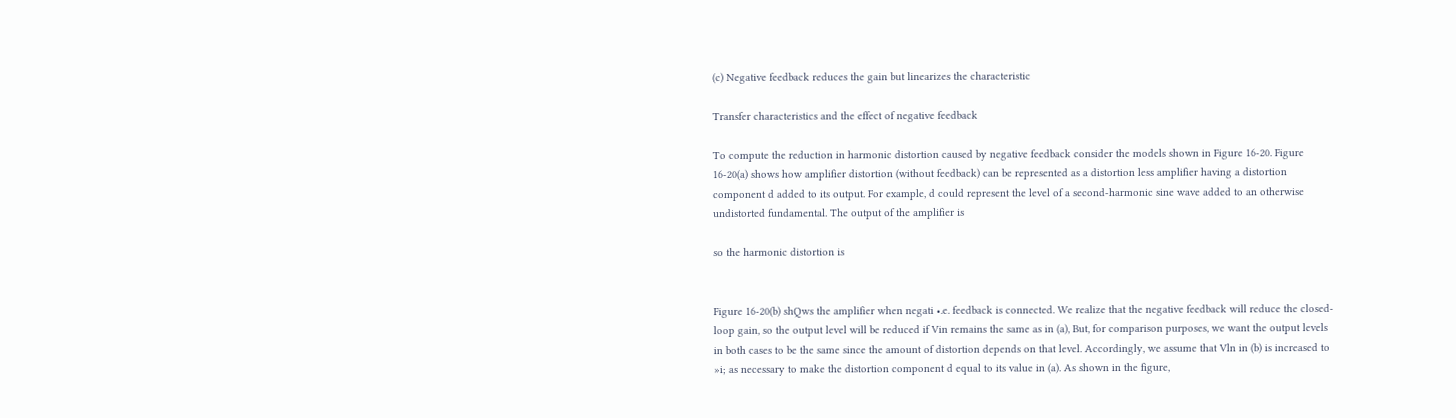(c) Negative feedback reduces the gain but linearizes the characteristic

Transfer characteristics and the effect of negative feedback

To compute the reduction in harmonic distortion caused by negative feedback consider the models shown in Figure 16-20. Figure 16-20(a) shows how amplifier distortion (without feedback) can be represented as a distortion less amplifier having a distortion component d added to its output. For example, d could represent the level of a second-harmonic sine wave added to an otherwise undistorted fundamental. The output of the amplifier is

so the harmonic distortion is


Figure 16-20(b) shQws the amplifier when negati •.e. feedback is connected. We realize that the negative feedback will reduce the closed-loop gain, so the output level will be reduced if Vin remains the same as in (a), But, for comparison purposes, we want the output levels in both cases to be the same since the amount of distortion depends on that level. Accordingly, we assume that Vln in (b) is increased to »i; as necessary to make the distortion component d equal to its value in (a). As shown in the figure,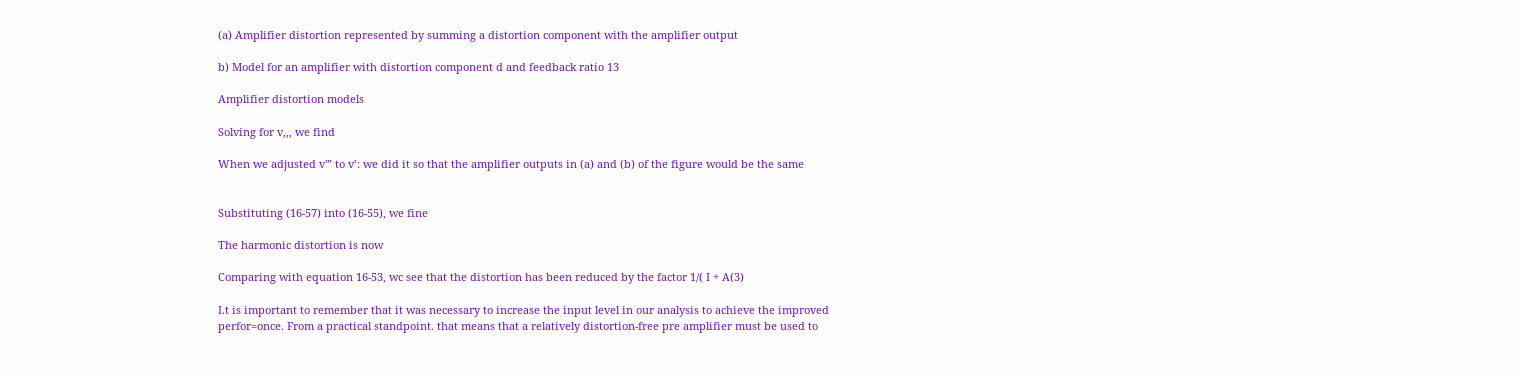(a) Amplifier distortion represented by summing a distortion component with the amplifier output

b) Model for an amplifier with distortion component d and feedback ratio 13

Amplifier distortion models

Solving for v,,, we find

When we adjusted v'” to v’: we did it so that the amplifier outputs in (a) and (b) of the figure would be the same


Substituting (16-57) into (16-55), we fine

The harmonic distortion is now

Comparing with equation 16-53, wc see that the distortion has been reduced by the factor 1/( I + A(3)

I.t is important to remember that it was necessary to increase the input level in our analysis to achieve the improved perfor=once. From a practical standpoint. that means that a relatively distortion-free pre amplifier must be used to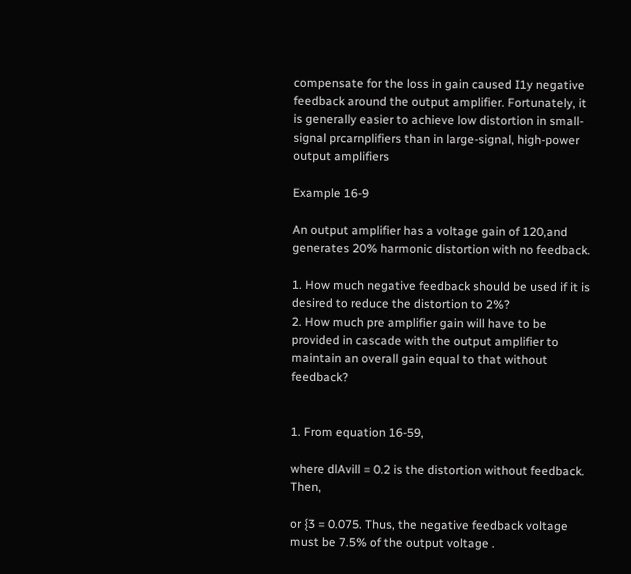compensate for the loss in gain caused I1y negative feedback around the output amplifier. Fortunately, it is generally easier to achieve low distortion in small-signal prcarnplifiers than in large-signal, high-power output amplifiers

Example 16-9

An output amplifier has a voltage gain of 120,and generates 20% harmonic distortion with no feedback.

1. How much negative feedback should be used if it is desired to reduce the distortion to 2%?
2. How much pre amplifier gain will have to be provided in cascade with the output amplifier to maintain an overall gain equal to that without feedback?


1. From equation 16-59,

where dlAvill = 0.2 is the distortion without feedback. Then,

or {3 = 0.075. Thus, the negative feedback voltage must be 7.5% of the output voltage .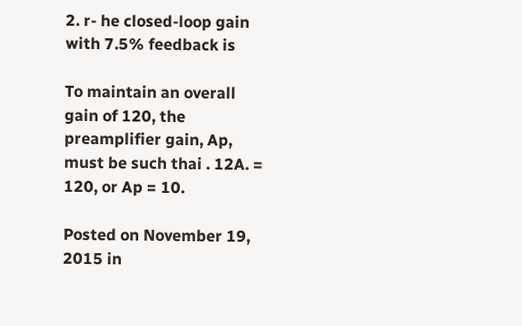2. r- he closed-loop gain with 7.5% feedback is

To maintain an overall gain of 120, the preamplifier gain, Ap, must be such thai . 12A. = 120, or Ap = 10.

Posted on November 19, 2015 in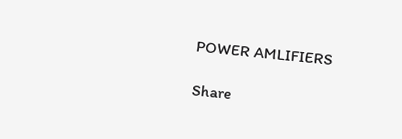POWER AMLIFIERS

Share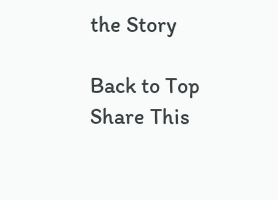the Story

Back to Top
Share This